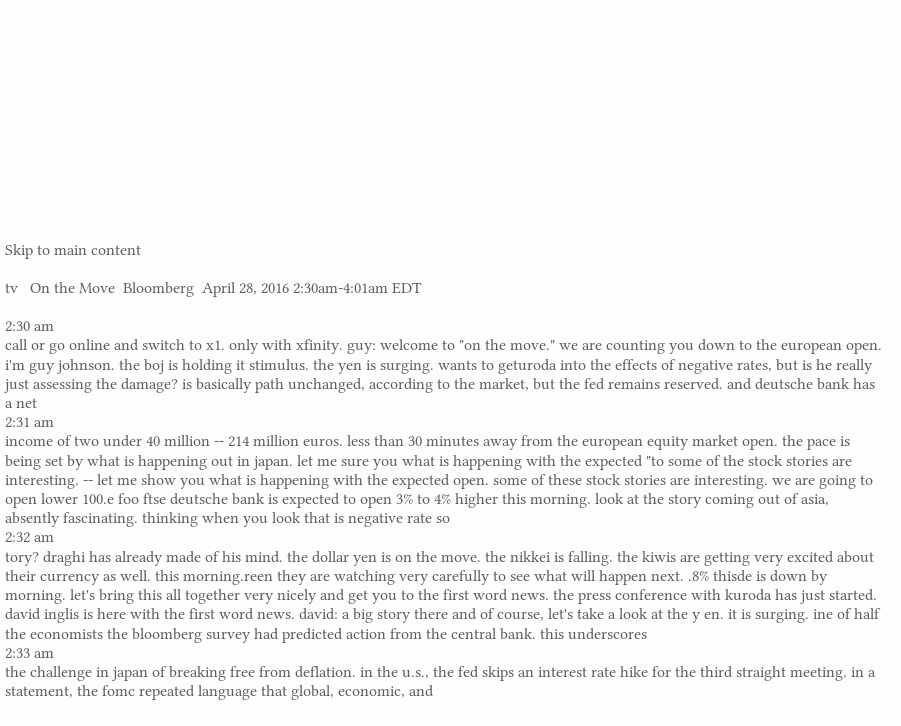Skip to main content

tv   On the Move  Bloomberg  April 28, 2016 2:30am-4:01am EDT

2:30 am
call or go online and switch to x1. only with xfinity. guy: welcome to "on the move." we are counting you down to the european open. i'm guy johnson. the boj is holding it stimulus. the yen is surging. wants to geturoda into the effects of negative rates, but is he really just assessing the damage? is basically path unchanged, according to the market, but the fed remains reserved. and deutsche bank has a net
2:31 am
income of two under 40 million -- 214 million euros. less than 30 minutes away from the european equity market open. the pace is being set by what is happening out in japan. let me sure you what is happening with the expected "to some of the stock stories are interesting. -- let me show you what is happening with the expected open. some of these stock stories are interesting. we are going to open lower 100.e foo ftse deutsche bank is expected to open 3% to 4% higher this morning. look at the story coming out of asia, absently fascinating. thinking when you look that is negative rate so
2:32 am
tory? draghi has already made of his mind. the dollar yen is on the move. the nikkei is falling. the kiwis are getting very excited about their currency as well. this morning.reen they are watching very carefully to see what will happen next. .8% thisde is down by morning. let's bring this all together very nicely and get you to the first word news. the press conference with kuroda has just started. david inglis is here with the first word news. david: a big story there and of course, let's take a look at the y en. it is surging. ine of half the economists the bloomberg survey had predicted action from the central bank. this underscores
2:33 am
the challenge in japan of breaking free from deflation. in the u.s., the fed skips an interest rate hike for the third straight meeting. in a statement, the fomc repeated language that global, economic, and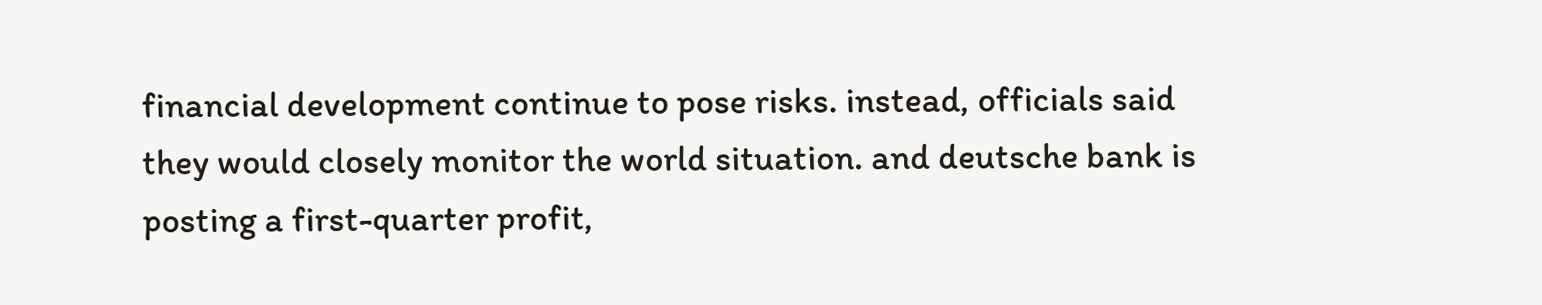financial development continue to pose risks. instead, officials said they would closely monitor the world situation. and deutsche bank is posting a first-quarter profit,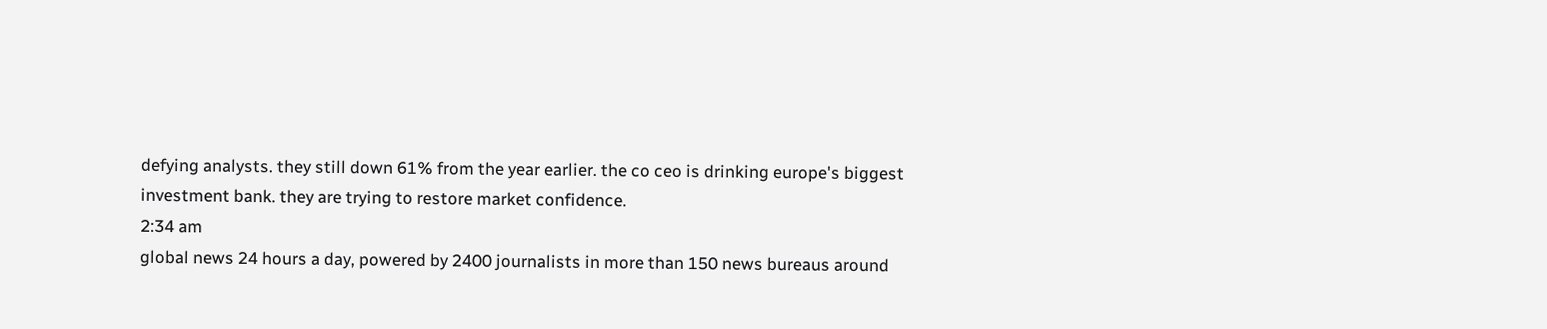defying analysts. they still down 61% from the year earlier. the co ceo is drinking europe's biggest investment bank. they are trying to restore market confidence.
2:34 am
global news 24 hours a day, powered by 2400 journalists in more than 150 news bureaus around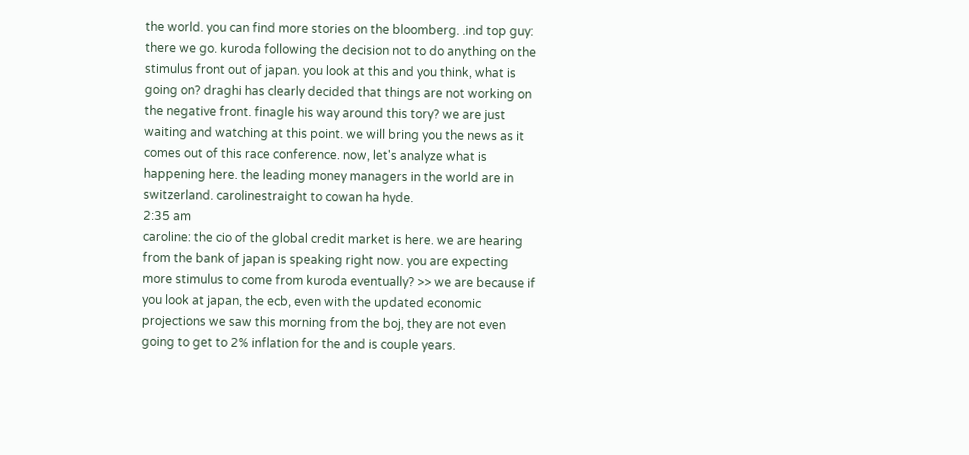the world. you can find more stories on the bloomberg. .ind top guy: there we go. kuroda following the decision not to do anything on the stimulus front out of japan. you look at this and you think, what is going on? draghi has clearly decided that things are not working on the negative front. finagle his way around this tory? we are just waiting and watching at this point. we will bring you the news as it comes out of this race conference. now, let's analyze what is happening here. the leading money managers in the world are in switzerland. carolinestraight to cowan ha hyde.
2:35 am
caroline: the cio of the global credit market is here. we are hearing from the bank of japan is speaking right now. you are expecting more stimulus to come from kuroda eventually? >> we are because if you look at japan, the ecb, even with the updated economic projections we saw this morning from the boj, they are not even going to get to 2% inflation for the and is couple years.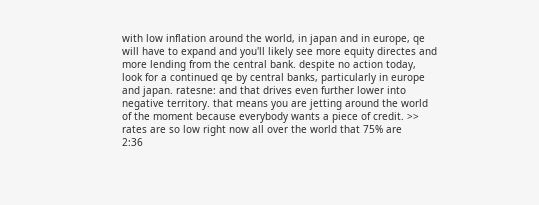with low inflation around the world, in japan and in europe, qe will have to expand and you'll likely see more equity directes and more lending from the central bank. despite no action today, look for a continued qe by central banks, particularly in europe and japan. ratesne: and that drives even further lower into negative territory. that means you are jetting around the world of the moment because everybody wants a piece of credit. >> rates are so low right now all over the world that 75% are
2:36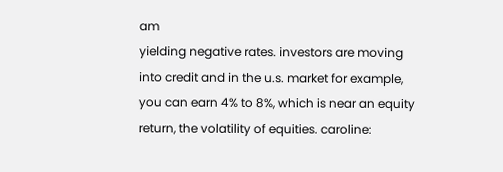am
yielding negative rates. investors are moving into credit and in the u.s. market for example, you can earn 4% to 8%, which is near an equity return, the volatility of equities. caroline: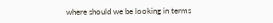where should we be looking in terms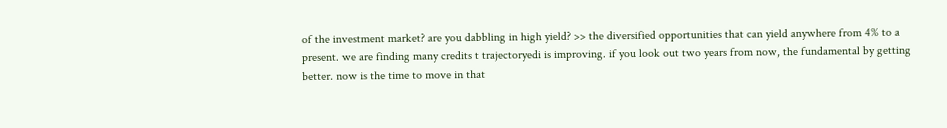of the investment market? are you dabbling in high yield? >> the diversified opportunities that can yield anywhere from 4% to a present. we are finding many credits t trajectoryedi is improving. if you look out two years from now, the fundamental by getting better. now is the time to move in that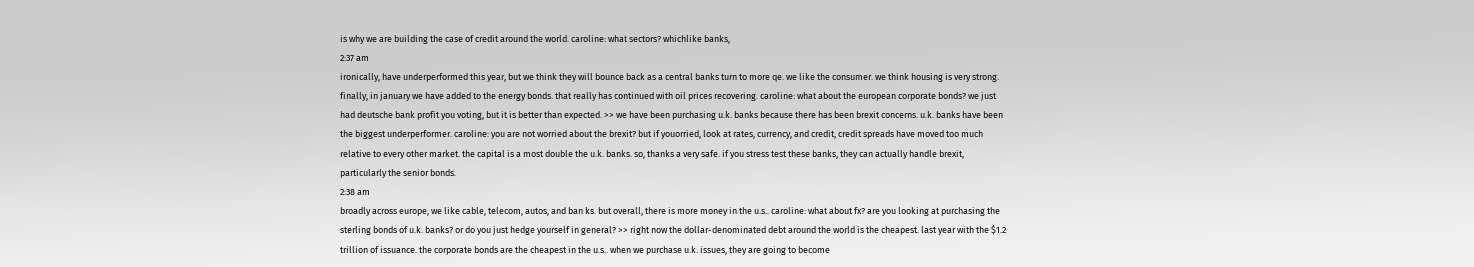is why we are building the case of credit around the world. caroline: what sectors? whichlike banks,
2:37 am
ironically, have underperformed this year, but we think they will bounce back as a central banks turn to more qe. we like the consumer. we think housing is very strong. finally, in january we have added to the energy bonds. that really has continued with oil prices recovering. caroline: what about the european corporate bonds? we just had deutsche bank profit you voting, but it is better than expected. >> we have been purchasing u.k. banks because there has been brexit concerns. u.k. banks have been the biggest underperformer. caroline: you are not worried about the brexit? but if youorried, look at rates, currency, and credit, credit spreads have moved too much relative to every other market. the capital is a most double the u.k. banks. so, thanks a very safe. if you stress test these banks, they can actually handle brexit, particularly the senior bonds.
2:38 am
broadly across europe, we like cable, telecom, autos, and ban ks. but overall, there is more money in the u.s.. caroline: what about fx? are you looking at purchasing the sterling bonds of u.k. banks? or do you just hedge yourself in general? >> right now the dollar-denominated debt around the world is the cheapest. last year with the $1.2 trillion of issuance. the corporate bonds are the cheapest in the u.s.. when we purchase u.k. issues, they are going to become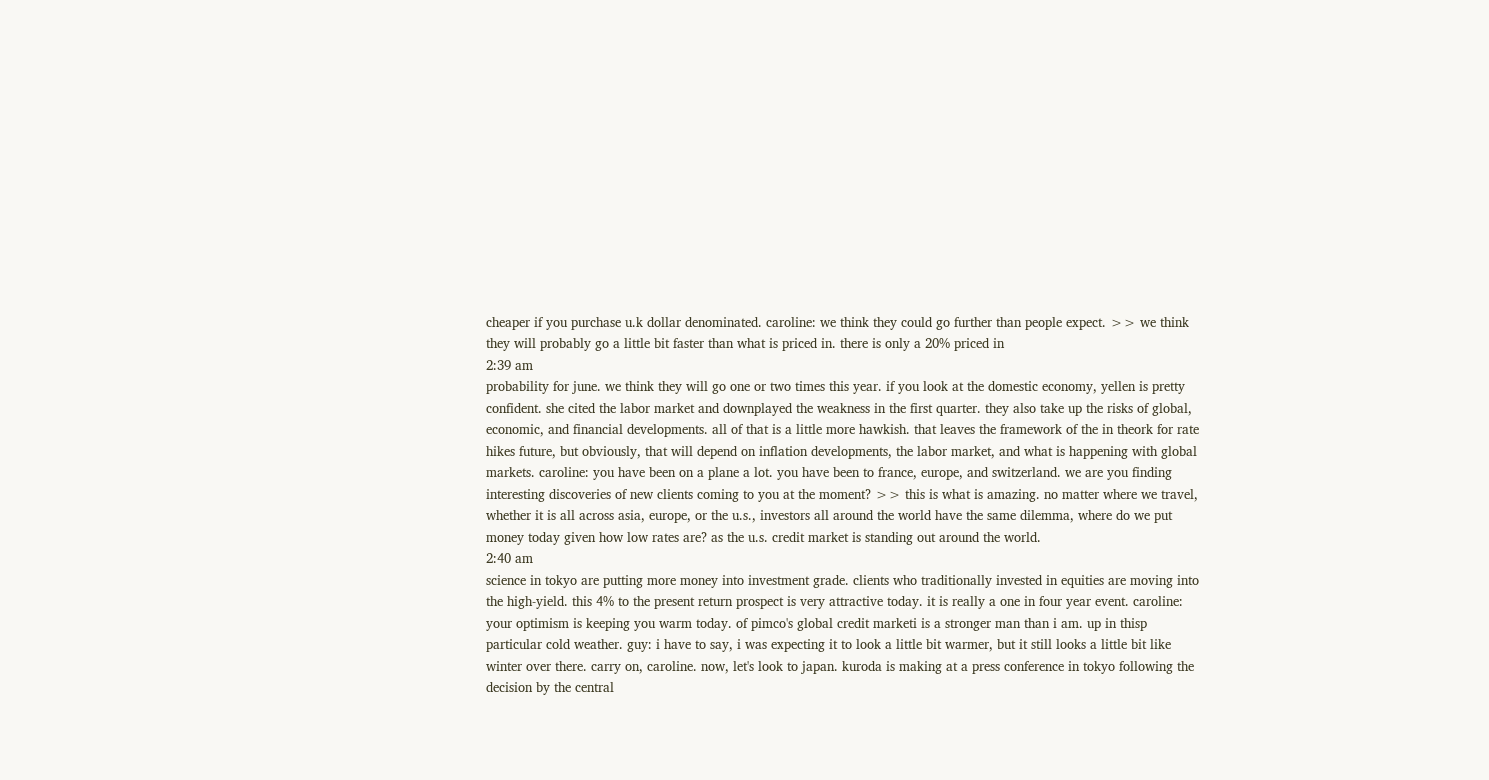cheaper if you purchase u.k dollar denominated. caroline: we think they could go further than people expect. >> we think they will probably go a little bit faster than what is priced in. there is only a 20% priced in
2:39 am
probability for june. we think they will go one or two times this year. if you look at the domestic economy, yellen is pretty confident. she cited the labor market and downplayed the weakness in the first quarter. they also take up the risks of global, economic, and financial developments. all of that is a little more hawkish. that leaves the framework of the in theork for rate hikes future, but obviously, that will depend on inflation developments, the labor market, and what is happening with global markets. caroline: you have been on a plane a lot. you have been to france, europe, and switzerland. we are you finding interesting discoveries of new clients coming to you at the moment? >> this is what is amazing. no matter where we travel, whether it is all across asia, europe, or the u.s., investors all around the world have the same dilemma, where do we put money today given how low rates are? as the u.s. credit market is standing out around the world.
2:40 am
science in tokyo are putting more money into investment grade. clients who traditionally invested in equities are moving into the high-yield. this 4% to the present return prospect is very attractive today. it is really a one in four year event. caroline: your optimism is keeping you warm today. of pimco's global credit marketi is a stronger man than i am. up in thisp particular cold weather. guy: i have to say, i was expecting it to look a little bit warmer, but it still looks a little bit like winter over there. carry on, caroline. now, let's look to japan. kuroda is making at a press conference in tokyo following the decision by the central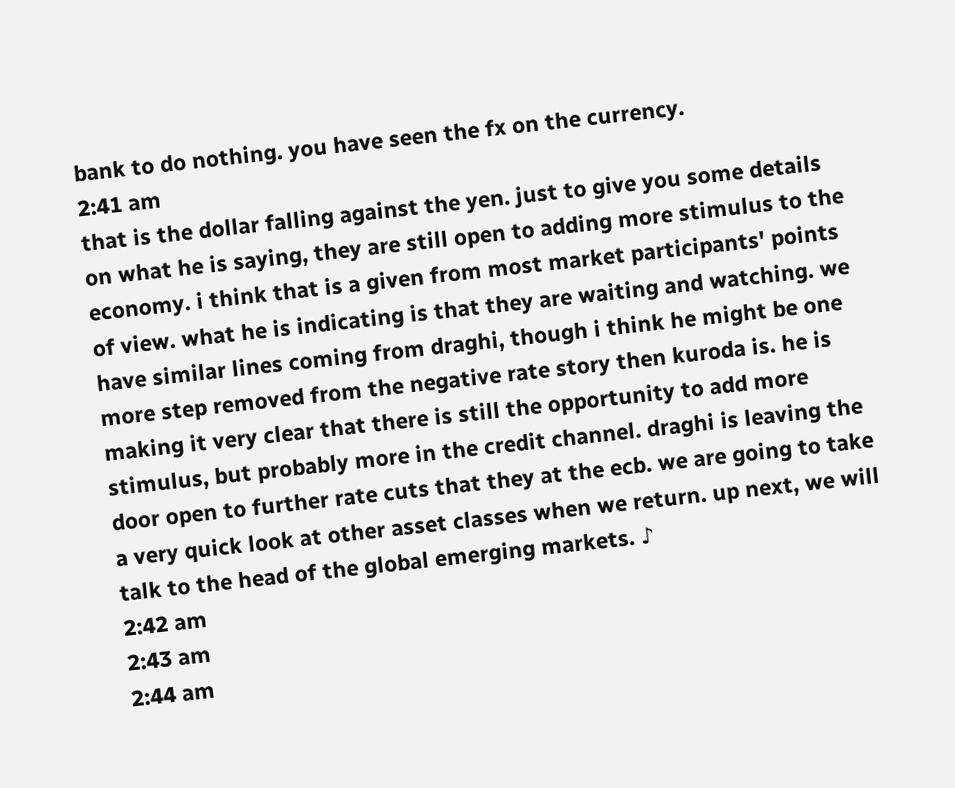bank to do nothing. you have seen the fx on the currency.
2:41 am
that is the dollar falling against the yen. just to give you some details on what he is saying, they are still open to adding more stimulus to the economy. i think that is a given from most market participants' points of view. what he is indicating is that they are waiting and watching. we have similar lines coming from draghi, though i think he might be one more step removed from the negative rate story then kuroda is. he is making it very clear that there is still the opportunity to add more stimulus, but probably more in the credit channel. draghi is leaving the door open to further rate cuts that they at the ecb. we are going to take a very quick look at other asset classes when we return. up next, we will talk to the head of the global emerging markets. ♪
2:42 am
2:43 am
2:44 am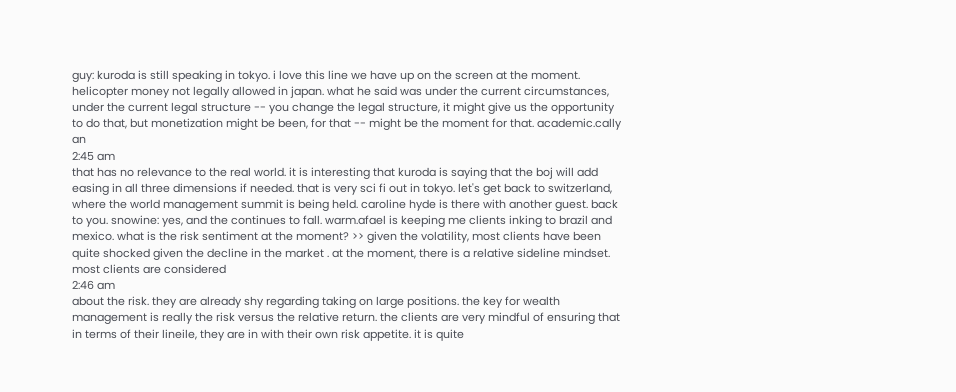guy: kuroda is still speaking in tokyo. i love this line we have up on the screen at the moment. helicopter money not legally allowed in japan. what he said was under the current circumstances, under the current legal structure -- you change the legal structure, it might give us the opportunity to do that, but monetization might be been, for that -- might be the moment for that. academic.cally an
2:45 am
that has no relevance to the real world. it is interesting that kuroda is saying that the boj will add easing in all three dimensions if needed. that is very sci fi out in tokyo. let's get back to switzerland, where the world management summit is being held. caroline hyde is there with another guest. back to you. snowine: yes, and the continues to fall. warm.afael is keeping me clients inking to brazil and mexico. what is the risk sentiment at the moment? >> given the volatility, most clients have been quite shocked given the decline in the market . at the moment, there is a relative sideline mindset. most clients are considered
2:46 am
about the risk. they are already shy regarding taking on large positions. the key for wealth management is really the risk versus the relative return. the clients are very mindful of ensuring that in terms of their lineile, they are in with their own risk appetite. it is quite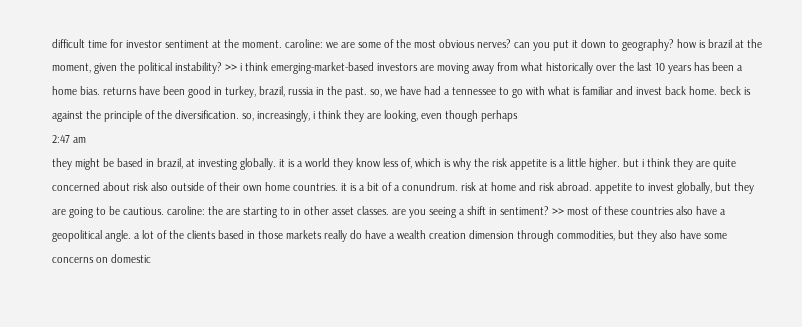difficult time for investor sentiment at the moment. caroline: we are some of the most obvious nerves? can you put it down to geography? how is brazil at the moment, given the political instability? >> i think emerging-market-based investors are moving away from what historically over the last 10 years has been a home bias. returns have been good in turkey, brazil, russia in the past. so, we have had a tennessee to go with what is familiar and invest back home. beck is against the principle of the diversification. so, increasingly, i think they are looking, even though perhaps
2:47 am
they might be based in brazil, at investing globally. it is a world they know less of, which is why the risk appetite is a little higher. but i think they are quite concerned about risk also outside of their own home countries. it is a bit of a conundrum. risk at home and risk abroad. appetite to invest globally, but they are going to be cautious. caroline: the are starting to in other asset classes. are you seeing a shift in sentiment? >> most of these countries also have a geopolitical angle. a lot of the clients based in those markets really do have a wealth creation dimension through commodities, but they also have some concerns on domestic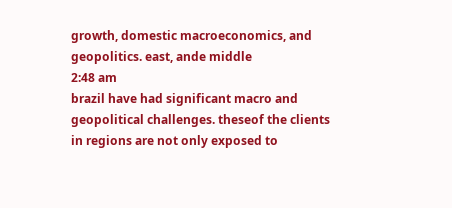growth, domestic macroeconomics, and geopolitics. east, ande middle
2:48 am
brazil have had significant macro and geopolitical challenges. theseof the clients in regions are not only exposed to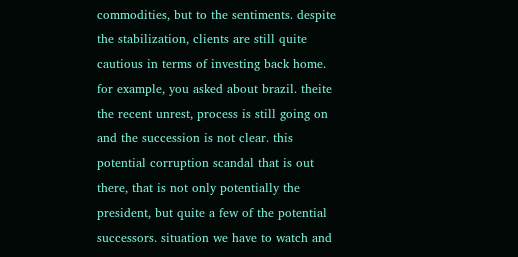commodities, but to the sentiments. despite the stabilization, clients are still quite cautious in terms of investing back home. for example, you asked about brazil. theite the recent unrest, process is still going on and the succession is not clear. this potential corruption scandal that is out there, that is not only potentially the president, but quite a few of the potential successors. situation we have to watch and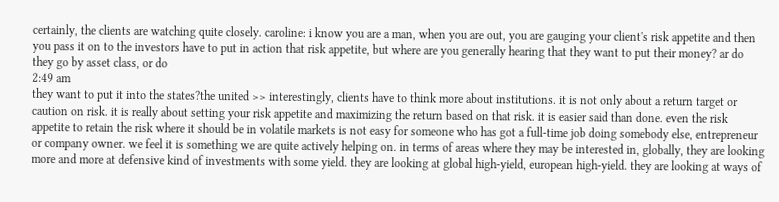certainly, the clients are watching quite closely. caroline: i know you are a man, when you are out, you are gauging your client's risk appetite and then you pass it on to the investors have to put in action that risk appetite, but where are you generally hearing that they want to put their money? ar do they go by asset class, or do
2:49 am
they want to put it into the states?the united >> interestingly, clients have to think more about institutions. it is not only about a return target or caution on risk. it is really about setting your risk appetite and maximizing the return based on that risk. it is easier said than done. even the risk appetite to retain the risk where it should be in volatile markets is not easy for someone who has got a full-time job doing somebody else, entrepreneur or company owner. we feel it is something we are quite actively helping on. in terms of areas where they may be interested in, globally, they are looking more and more at defensive kind of investments with some yield. they are looking at global high-yield, european high-yield. they are looking at ways of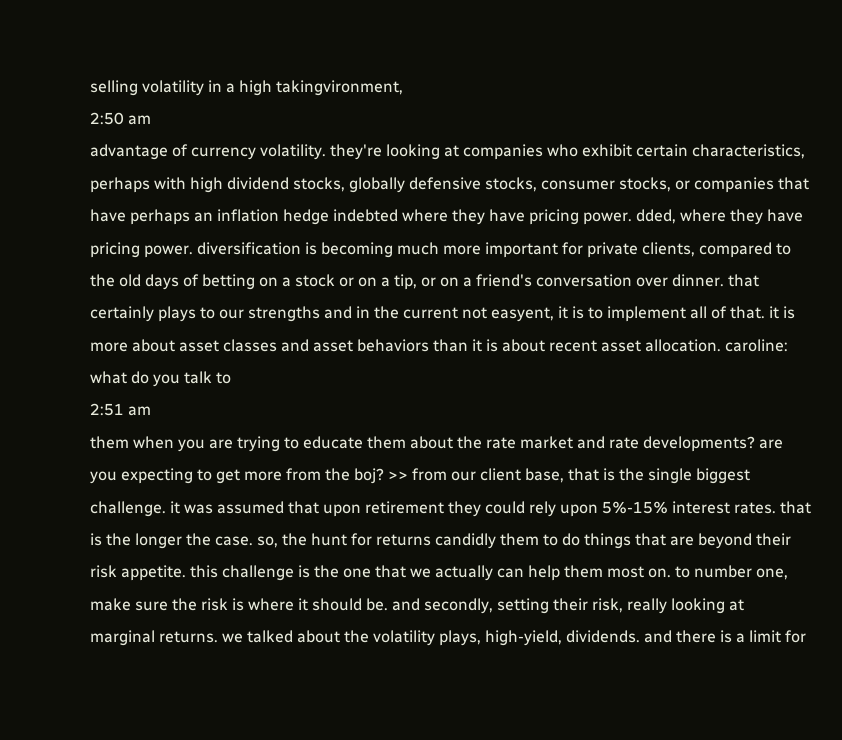selling volatility in a high takingvironment,
2:50 am
advantage of currency volatility. they're looking at companies who exhibit certain characteristics, perhaps with high dividend stocks, globally defensive stocks, consumer stocks, or companies that have perhaps an inflation hedge indebted where they have pricing power. dded, where they have pricing power. diversification is becoming much more important for private clients, compared to the old days of betting on a stock or on a tip, or on a friend's conversation over dinner. that certainly plays to our strengths and in the current not easyent, it is to implement all of that. it is more about asset classes and asset behaviors than it is about recent asset allocation. caroline: what do you talk to
2:51 am
them when you are trying to educate them about the rate market and rate developments? are you expecting to get more from the boj? >> from our client base, that is the single biggest challenge. it was assumed that upon retirement they could rely upon 5%-15% interest rates. that is the longer the case. so, the hunt for returns candidly them to do things that are beyond their risk appetite. this challenge is the one that we actually can help them most on. to number one, make sure the risk is where it should be. and secondly, setting their risk, really looking at marginal returns. we talked about the volatility plays, high-yield, dividends. and there is a limit for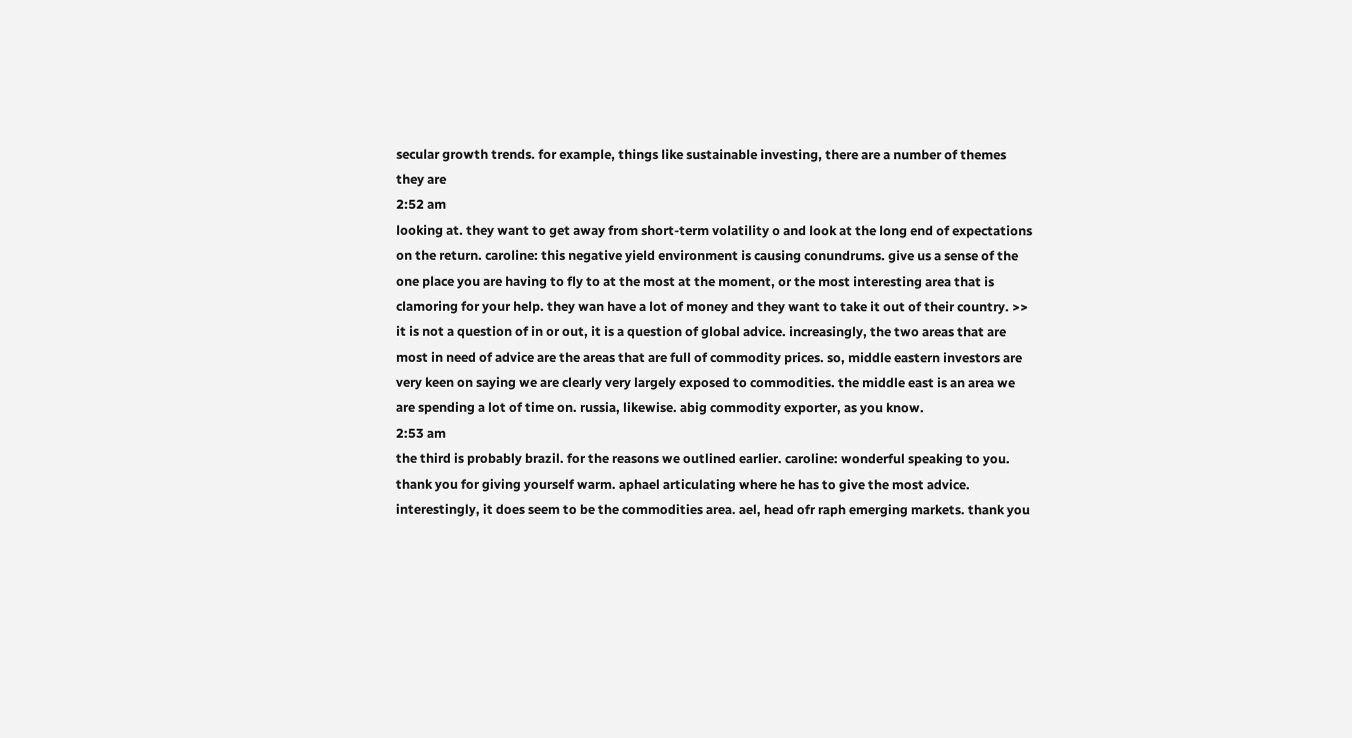secular growth trends. for example, things like sustainable investing, there are a number of themes they are
2:52 am
looking at. they want to get away from short-term volatility o and look at the long end of expectations on the return. caroline: this negative yield environment is causing conundrums. give us a sense of the one place you are having to fly to at the most at the moment, or the most interesting area that is clamoring for your help. they wan have a lot of money and they want to take it out of their country. >> it is not a question of in or out, it is a question of global advice. increasingly, the two areas that are most in need of advice are the areas that are full of commodity prices. so, middle eastern investors are very keen on saying we are clearly very largely exposed to commodities. the middle east is an area we are spending a lot of time on. russia, likewise. abig commodity exporter, as you know.
2:53 am
the third is probably brazil. for the reasons we outlined earlier. caroline: wonderful speaking to you. thank you for giving yourself warm. aphael articulating where he has to give the most advice. interestingly, it does seem to be the commodities area. ael, head ofr raph emerging markets. thank you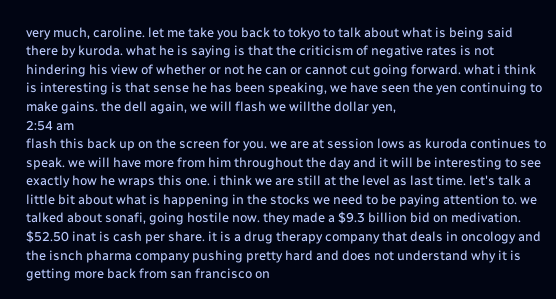very much, caroline. let me take you back to tokyo to talk about what is being said there by kuroda. what he is saying is that the criticism of negative rates is not hindering his view of whether or not he can or cannot cut going forward. what i think is interesting is that sense he has been speaking, we have seen the yen continuing to make gains. the dell again, we will flash we willthe dollar yen,
2:54 am
flash this back up on the screen for you. we are at session lows as kuroda continues to speak. we will have more from him throughout the day and it will be interesting to see exactly how he wraps this one. i think we are still at the level as last time. let's talk a little bit about what is happening in the stocks we need to be paying attention to. we talked about sonafi, going hostile now. they made a $9.3 billion bid on medivation. $52.50 inat is cash per share. it is a drug therapy company that deals in oncology and the isnch pharma company pushing pretty hard and does not understand why it is getting more back from san francisco on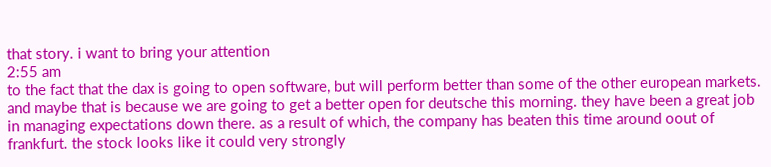that story. i want to bring your attention
2:55 am
to the fact that the dax is going to open software, but will perform better than some of the other european markets. and maybe that is because we are going to get a better open for deutsche this morning. they have been a great job in managing expectations down there. as a result of which, the company has beaten this time around oout of frankfurt. the stock looks like it could very strongly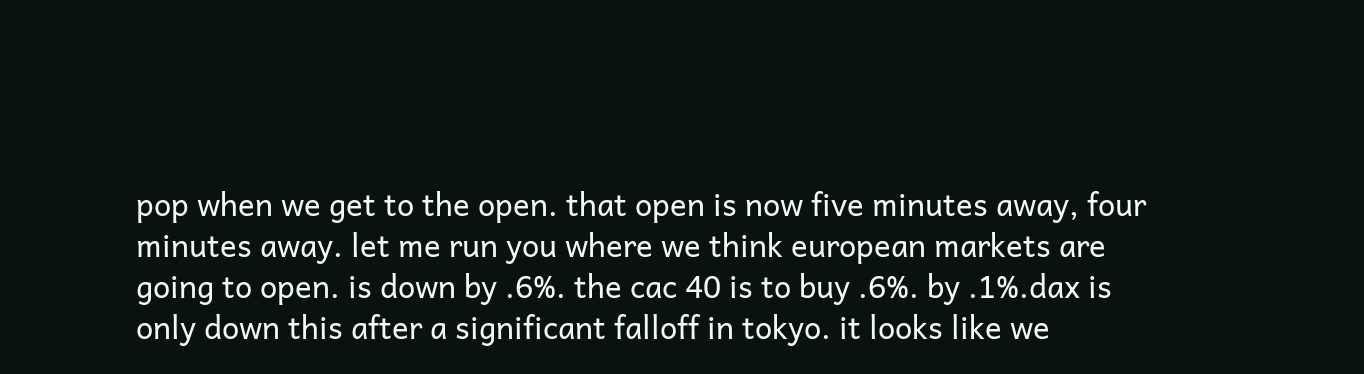pop when we get to the open. that open is now five minutes away, four minutes away. let me run you where we think european markets are going to open. is down by .6%. the cac 40 is to buy .6%. by .1%.dax is only down this after a significant falloff in tokyo. it looks like we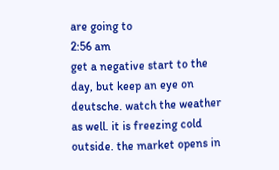are going to
2:56 am
get a negative start to the day, but keep an eye on deutsche. watch the weather as well. it is freezing cold outside. the market opens in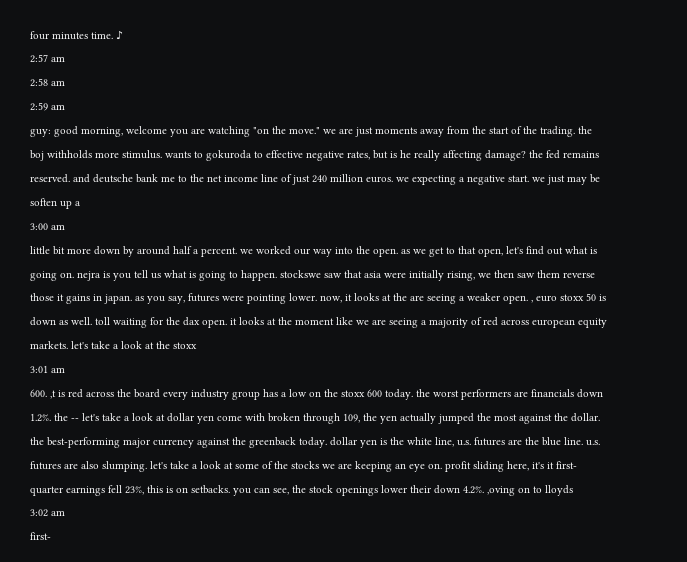four minutes time. ♪
2:57 am
2:58 am
2:59 am
guy: good morning, welcome you are watching "on the move." we are just moments away from the start of the trading. the boj withholds more stimulus. wants to gokuroda to effective negative rates, but is he really affecting damage? the fed remains reserved. and deutsche bank me to the net income line of just 240 million euros. we expecting a negative start. we just may be soften up a
3:00 am
little bit more down by around half a percent. we worked our way into the open. as we get to that open, let's find out what is going on. nejra is you tell us what is going to happen. stockswe saw that asia were initially rising, we then saw them reverse those it gains in japan. as you say, futures were pointing lower. now, it looks at the are seeing a weaker open. , euro stoxx 50 is down as well. toll waiting for the dax open. it looks at the moment like we are seeing a majority of red across european equity markets. let's take a look at the stoxx
3:01 am
600. ,t is red across the board every industry group has a low on the stoxx 600 today. the worst performers are financials down 1.2%. the -- let's take a look at dollar yen come with broken through 109, the yen actually jumped the most against the dollar. the best-performing major currency against the greenback today. dollar yen is the white line, u.s. futures are the blue line. u.s. futures are also slumping. let's take a look at some of the stocks we are keeping an eye on. profit sliding here, it's it first-quarter earnings fell 23%, this is on setbacks. you can see, the stock openings lower their down 4.2%. ,oving on to lloyds
3:02 am
first-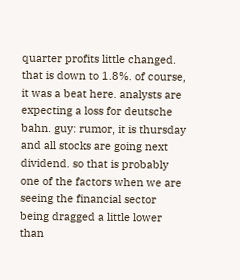quarter profits little changed. that is down to 1.8%. of course, it was a beat here. analysts are expecting a loss for deutsche bahn. guy: rumor, it is thursday and all stocks are going next dividend. so that is probably one of the factors when we are seeing the financial sector being dragged a little lower than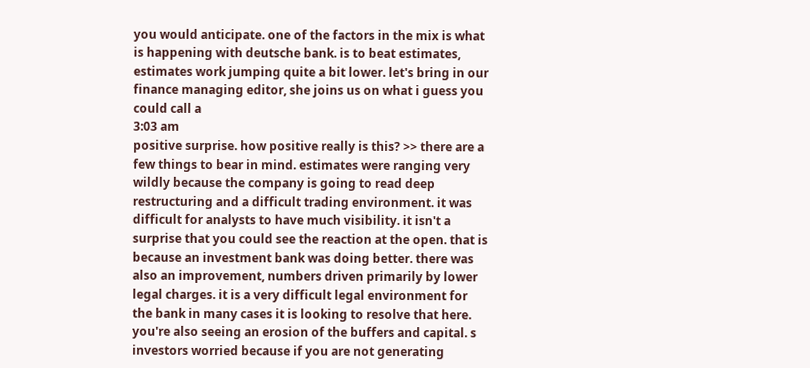you would anticipate. one of the factors in the mix is what is happening with deutsche bank. is to beat estimates, estimates work jumping quite a bit lower. let's bring in our finance managing editor, she joins us on what i guess you could call a
3:03 am
positive surprise. how positive really is this? >> there are a few things to bear in mind. estimates were ranging very wildly because the company is going to read deep restructuring and a difficult trading environment. it was difficult for analysts to have much visibility. it isn't a surprise that you could see the reaction at the open. that is because an investment bank was doing better. there was also an improvement, numbers driven primarily by lower legal charges. it is a very difficult legal environment for the bank in many cases it is looking to resolve that here. you're also seeing an erosion of the buffers and capital. s investors worried because if you are not generating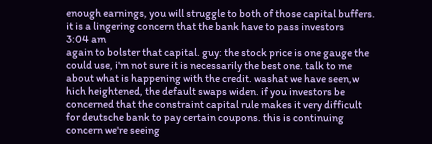enough earnings, you will struggle to both of those capital buffers. it is a lingering concern that the bank have to pass investors
3:04 am
again to bolster that capital. guy: the stock price is one gauge the could use, i'm not sure it is necessarily the best one. talk to me about what is happening with the credit. washat we have seen,w hich heightened, the default swaps widen. if you investors be concerned that the constraint capital rule makes it very difficult for deutsche bank to pay certain coupons. this is continuing concern we're seeing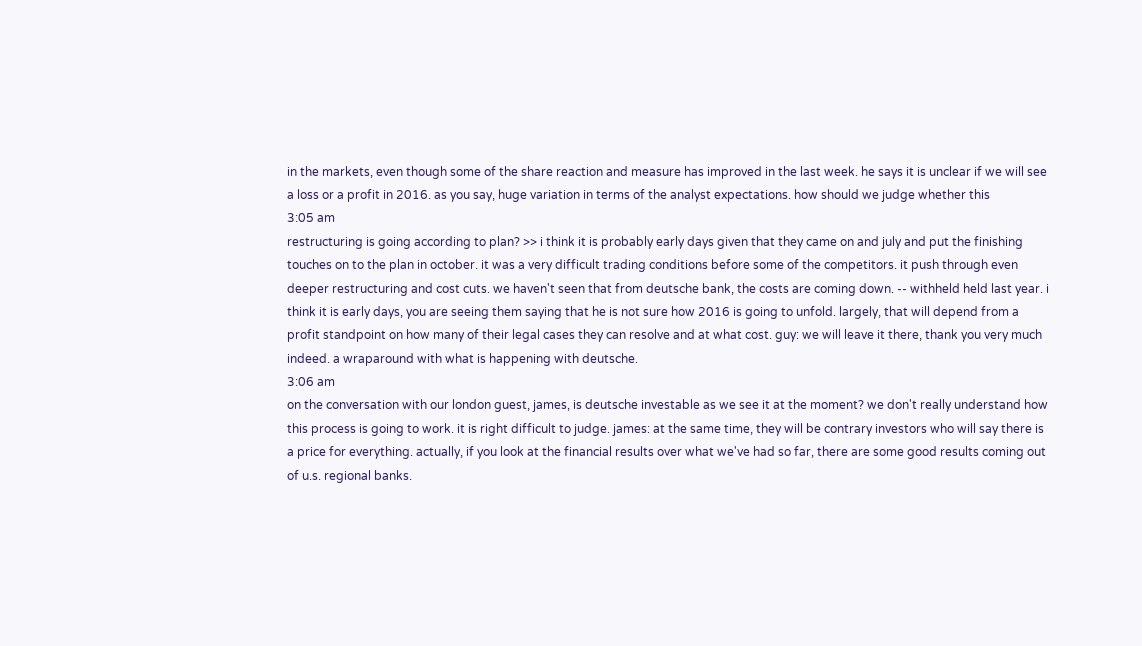in the markets, even though some of the share reaction and measure has improved in the last week. he says it is unclear if we will see a loss or a profit in 2016. as you say, huge variation in terms of the analyst expectations. how should we judge whether this
3:05 am
restructuring is going according to plan? >> i think it is probably early days given that they came on and july and put the finishing touches on to the plan in october. it was a very difficult trading conditions before some of the competitors. it push through even deeper restructuring and cost cuts. we haven't seen that from deutsche bank, the costs are coming down. -- withheld held last year. i think it is early days, you are seeing them saying that he is not sure how 2016 is going to unfold. largely, that will depend from a profit standpoint on how many of their legal cases they can resolve and at what cost. guy: we will leave it there, thank you very much indeed. a wraparound with what is happening with deutsche.
3:06 am
on the conversation with our london guest, james, is deutsche investable as we see it at the moment? we don't really understand how this process is going to work. it is right difficult to judge. james: at the same time, they will be contrary investors who will say there is a price for everything. actually, if you look at the financial results over what we've had so far, there are some good results coming out of u.s. regional banks.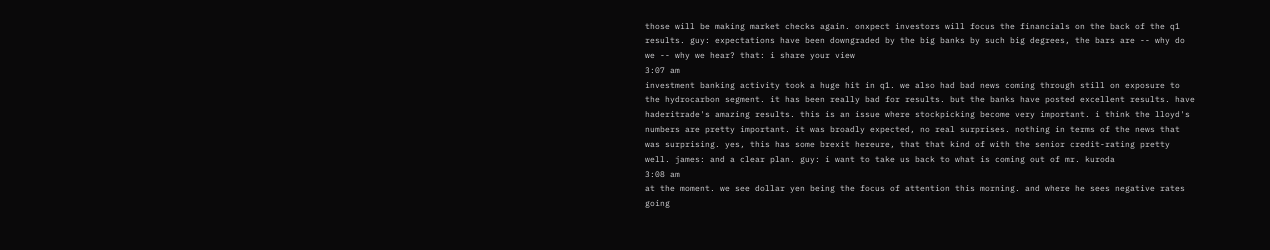those will be making market checks again. onxpect investors will focus the financials on the back of the q1 results. guy: expectations have been downgraded by the big banks by such big degrees, the bars are -- why do we -- why we hear? that: i share your view
3:07 am
investment banking activity took a huge hit in q1. we also had bad news coming through still on exposure to the hydrocarbon segment. it has been really bad for results. but the banks have posted excellent results. have haderitrade's amazing results. this is an issue where stockpicking become very important. i think the lloyd's numbers are pretty important. it was broadly expected, no real surprises. nothing in terms of the news that was surprising. yes, this has some brexit hereure, that that kind of with the senior credit-rating pretty well. james: and a clear plan. guy: i want to take us back to what is coming out of mr. kuroda
3:08 am
at the moment. we see dollar yen being the focus of attention this morning. and where he sees negative rates going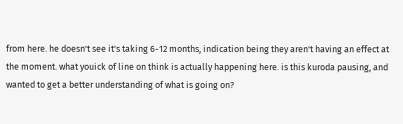from here. he doesn't see it's taking 6-12 months, indication being they aren't having an effect at the moment. what youick of line on think is actually happening here. is this kuroda pausing, and wanted to get a better understanding of what is going on?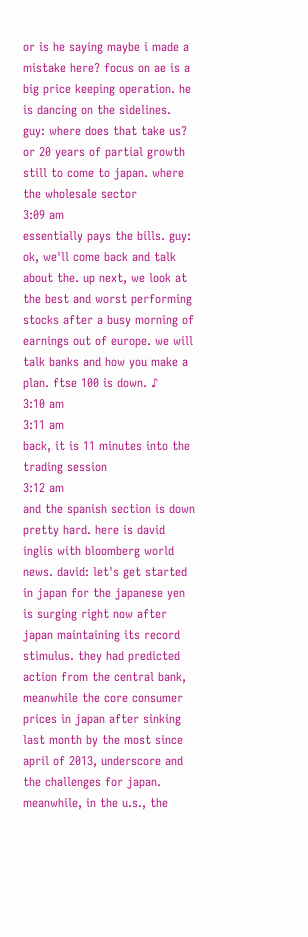or is he saying maybe i made a mistake here? focus on ae is a big price keeping operation. he is dancing on the sidelines. guy: where does that take us? or 20 years of partial growth still to come to japan. where the wholesale sector
3:09 am
essentially pays the bills. guy: ok, we'll come back and talk about the. up next, we look at the best and worst performing stocks after a busy morning of earnings out of europe. we will talk banks and how you make a plan. ftse 100 is down. ♪
3:10 am
3:11 am
back, it is 11 minutes into the trading session
3:12 am
and the spanish section is down pretty hard. here is david inglis with bloomberg world news. david: let's get started in japan for the japanese yen is surging right now after japan maintaining its record stimulus. they had predicted action from the central bank, meanwhile the core consumer prices in japan after sinking last month by the most since april of 2013, underscore and the challenges for japan. meanwhile, in the u.s., the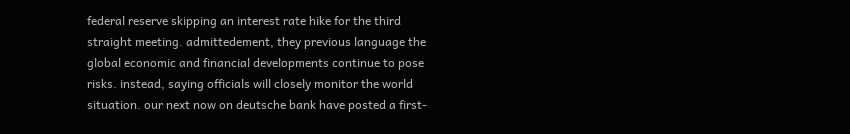federal reserve skipping an interest rate hike for the third straight meeting. admittedement, they previous language the global economic and financial developments continue to pose risks. instead, saying officials will closely monitor the world situation. our next now on deutsche bank have posted a first-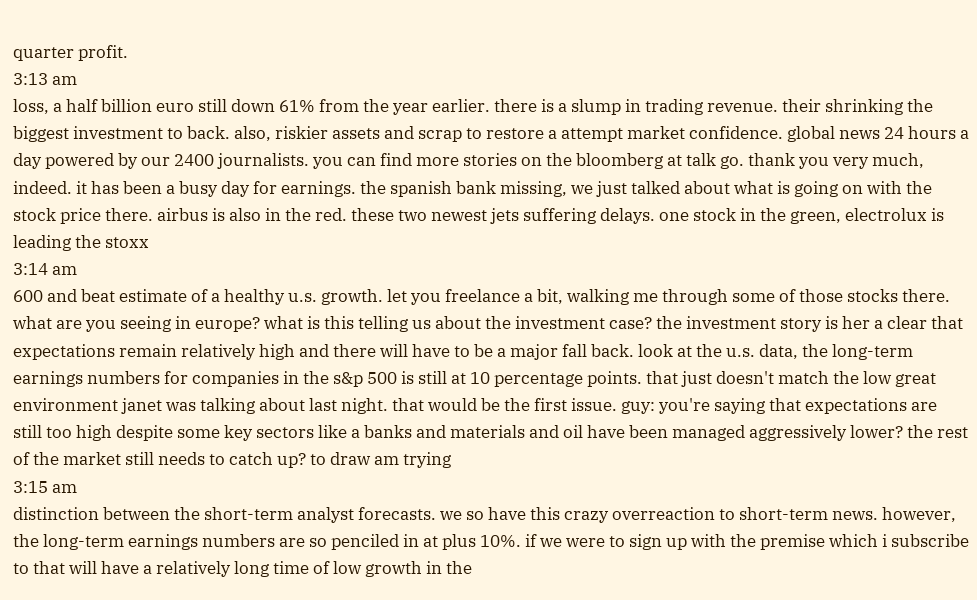quarter profit.
3:13 am
loss, a half billion euro still down 61% from the year earlier. there is a slump in trading revenue. their shrinking the biggest investment to back. also, riskier assets and scrap to restore a attempt market confidence. global news 24 hours a day powered by our 2400 journalists. you can find more stories on the bloomberg at talk go. thank you very much, indeed. it has been a busy day for earnings. the spanish bank missing, we just talked about what is going on with the stock price there. airbus is also in the red. these two newest jets suffering delays. one stock in the green, electrolux is leading the stoxx
3:14 am
600 and beat estimate of a healthy u.s. growth. let you freelance a bit, walking me through some of those stocks there. what are you seeing in europe? what is this telling us about the investment case? the investment story is her a clear that expectations remain relatively high and there will have to be a major fall back. look at the u.s. data, the long-term earnings numbers for companies in the s&p 500 is still at 10 percentage points. that just doesn't match the low great environment janet was talking about last night. that would be the first issue. guy: you're saying that expectations are still too high despite some key sectors like a banks and materials and oil have been managed aggressively lower? the rest of the market still needs to catch up? to draw am trying
3:15 am
distinction between the short-term analyst forecasts. we so have this crazy overreaction to short-term news. however, the long-term earnings numbers are so penciled in at plus 10%. if we were to sign up with the premise which i subscribe to that will have a relatively long time of low growth in the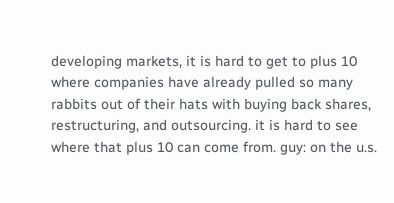developing markets, it is hard to get to plus 10 where companies have already pulled so many rabbits out of their hats with buying back shares, restructuring, and outsourcing. it is hard to see where that plus 10 can come from. guy: on the u.s.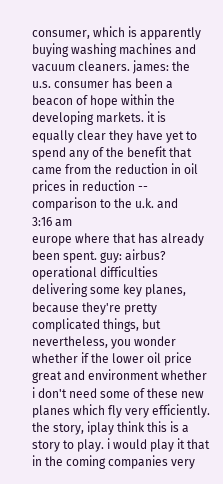consumer, which is apparently buying washing machines and vacuum cleaners. james: the u.s. consumer has been a beacon of hope within the developing markets. it is equally clear they have yet to spend any of the benefit that came from the reduction in oil prices in reduction -- comparison to the u.k. and
3:16 am
europe where that has already been spent. guy: airbus? operational difficulties delivering some key planes, because they're pretty complicated things, but nevertheless, you wonder whether if the lower oil price great and environment whether i don't need some of these new planes which fly very efficiently. the story, iplay think this is a story to play. i would play it that in the coming companies very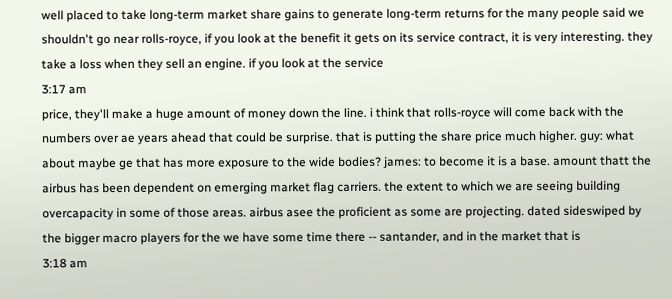well placed to take long-term market share gains to generate long-term returns for the many people said we shouldn't go near rolls-royce, if you look at the benefit it gets on its service contract, it is very interesting. they take a loss when they sell an engine. if you look at the service
3:17 am
price, they'll make a huge amount of money down the line. i think that rolls-royce will come back with the numbers over ae years ahead that could be surprise. that is putting the share price much higher. guy: what about maybe ge that has more exposure to the wide bodies? james: to become it is a base. amount thatt the airbus has been dependent on emerging market flag carriers. the extent to which we are seeing building overcapacity in some of those areas. airbus asee the proficient as some are projecting. dated sideswiped by the bigger macro players for the we have some time there -- santander, and in the market that is
3:18 am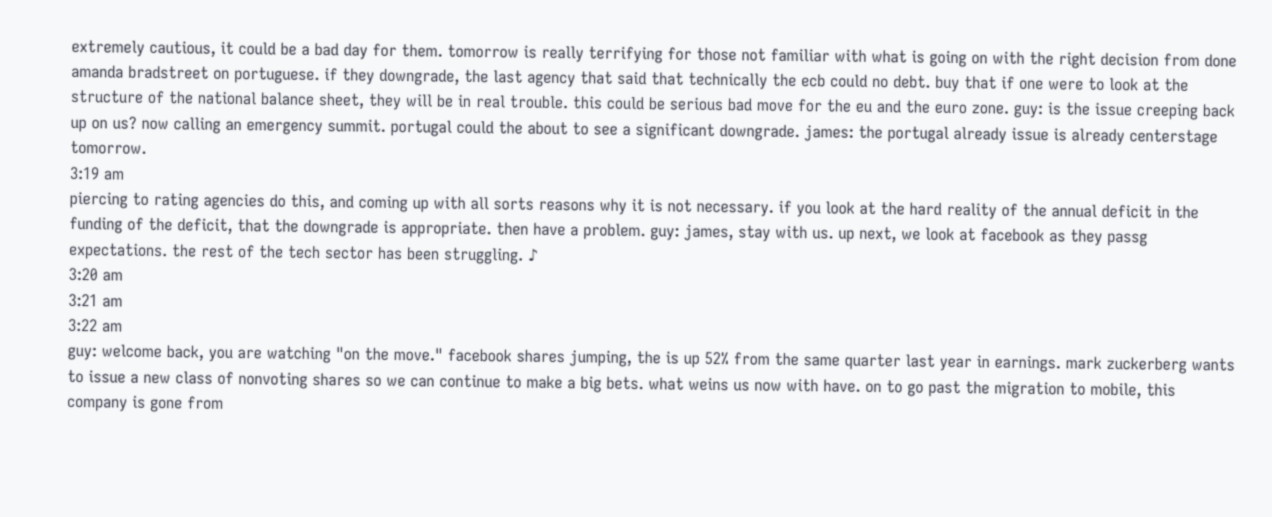extremely cautious, it could be a bad day for them. tomorrow is really terrifying for those not familiar with what is going on with the right decision from done amanda bradstreet on portuguese. if they downgrade, the last agency that said that technically the ecb could no debt. buy that if one were to look at the structure of the national balance sheet, they will be in real trouble. this could be serious bad move for the eu and the euro zone. guy: is the issue creeping back up on us? now calling an emergency summit. portugal could the about to see a significant downgrade. james: the portugal already issue is already centerstage tomorrow.
3:19 am
piercing to rating agencies do this, and coming up with all sorts reasons why it is not necessary. if you look at the hard reality of the annual deficit in the funding of the deficit, that the downgrade is appropriate. then have a problem. guy: james, stay with us. up next, we look at facebook as they passg expectations. the rest of the tech sector has been struggling. ♪
3:20 am
3:21 am
3:22 am
guy: welcome back, you are watching "on the move." facebook shares jumping, the is up 52% from the same quarter last year in earnings. mark zuckerberg wants to issue a new class of nonvoting shares so we can continue to make a big bets. what weins us now with have. on to go past the migration to mobile, this company is gone from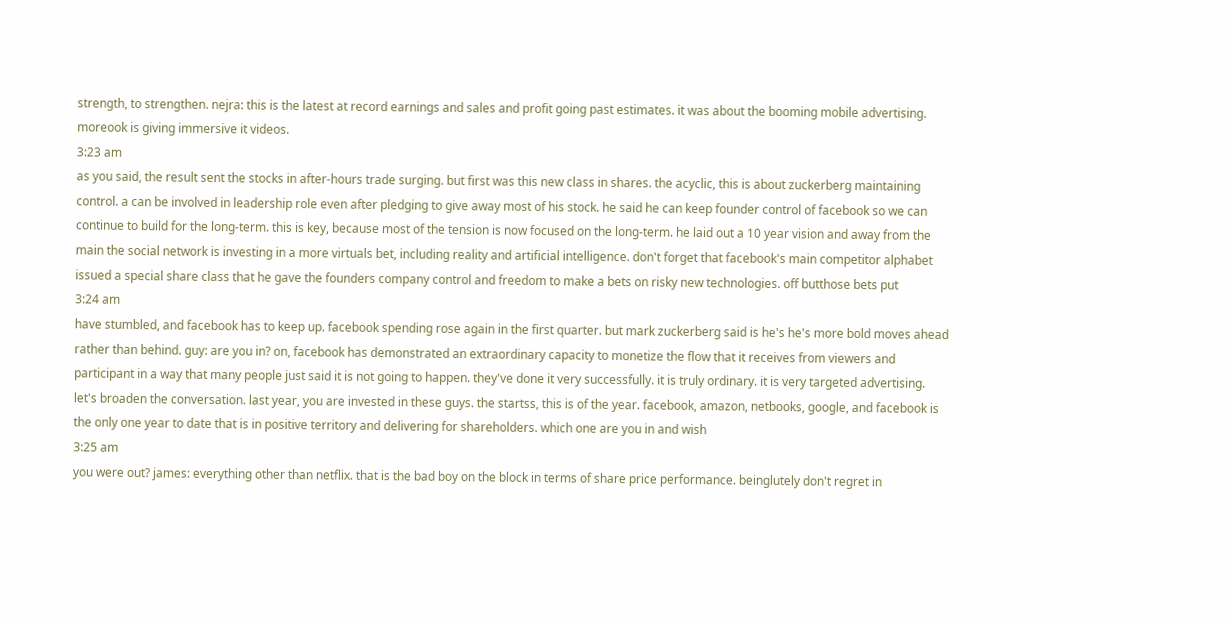strength, to strengthen. nejra: this is the latest at record earnings and sales and profit going past estimates. it was about the booming mobile advertising. moreook is giving immersive it videos.
3:23 am
as you said, the result sent the stocks in after-hours trade surging. but first was this new class in shares. the acyclic, this is about zuckerberg maintaining control. a can be involved in leadership role even after pledging to give away most of his stock. he said he can keep founder control of facebook so we can continue to build for the long-term. this is key, because most of the tension is now focused on the long-term. he laid out a 10 year vision and away from the main the social network is investing in a more virtuals bet, including reality and artificial intelligence. don't forget that facebook's main competitor alphabet issued a special share class that he gave the founders company control and freedom to make a bets on risky new technologies. off butthose bets put
3:24 am
have stumbled, and facebook has to keep up. facebook spending rose again in the first quarter. but mark zuckerberg said is he's he's more bold moves ahead rather than behind. guy: are you in? on, facebook has demonstrated an extraordinary capacity to monetize the flow that it receives from viewers and participant in a way that many people just said it is not going to happen. they've done it very successfully. it is truly ordinary. it is very targeted advertising. let's broaden the conversation. last year, you are invested in these guys. the startss, this is of the year. facebook, amazon, netbooks, google, and facebook is the only one year to date that is in positive territory and delivering for shareholders. which one are you in and wish
3:25 am
you were out? james: everything other than netflix. that is the bad boy on the block in terms of share price performance. beinglutely don't regret in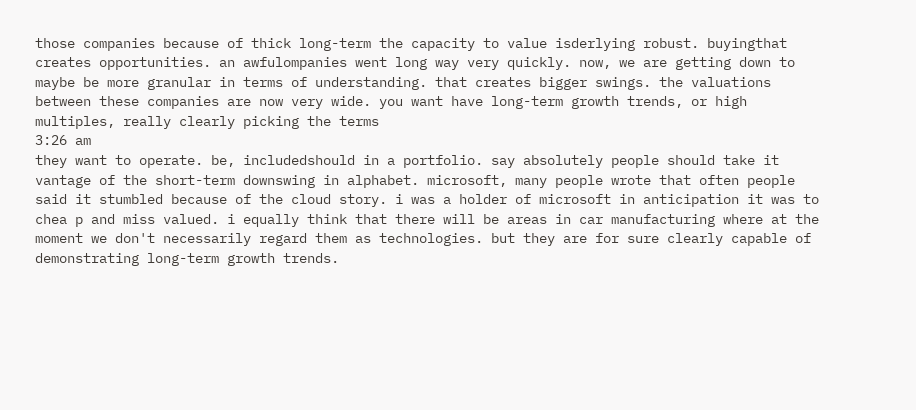those companies because of thick long-term the capacity to value isderlying robust. buyingthat creates opportunities. an awfulompanies went long way very quickly. now, we are getting down to maybe be more granular in terms of understanding. that creates bigger swings. the valuations between these companies are now very wide. you want have long-term growth trends, or high multiples, really clearly picking the terms
3:26 am
they want to operate. be, includedshould in a portfolio. say absolutely people should take it vantage of the short-term downswing in alphabet. microsoft, many people wrote that often people said it stumbled because of the cloud story. i was a holder of microsoft in anticipation it was to chea p and miss valued. i equally think that there will be areas in car manufacturing where at the moment we don't necessarily regard them as technologies. but they are for sure clearly capable of demonstrating long-term growth trends.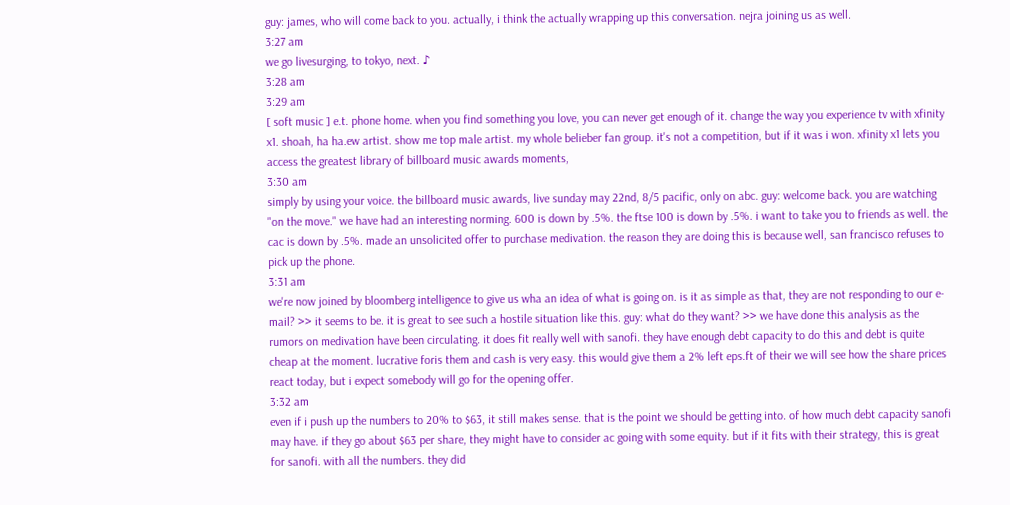guy: james, who will come back to you. actually, i think the actually wrapping up this conversation. nejra joining us as well.
3:27 am
we go livesurging, to tokyo, next. ♪
3:28 am
3:29 am
[ soft music ] e.t. phone home. when you find something you love, you can never get enough of it. change the way you experience tv with xfinity x1. shoah, ha ha.ew artist. show me top male artist. my whole belieber fan group. it's not a competition, but if it was i won. xfinity x1 lets you access the greatest library of billboard music awards moments,
3:30 am
simply by using your voice. the billboard music awards, live sunday may 22nd, 8/5 pacific, only on abc. guy: welcome back. you are watching "on the move." we have had an interesting norming. 600 is down by .5%. the ftse 100 is down by .5%. i want to take you to friends as well. the cac is down by .5%. made an unsolicited offer to purchase medivation. the reason they are doing this is because well, san francisco refuses to pick up the phone.
3:31 am
we're now joined by bloomberg intelligence to give us wha an idea of what is going on. is it as simple as that, they are not responding to our e-mail? >> it seems to be. it is great to see such a hostile situation like this. guy: what do they want? >> we have done this analysis as the rumors on medivation have been circulating. it does fit really well with sanofi. they have enough debt capacity to do this and debt is quite cheap at the moment. lucrative foris them and cash is very easy. this would give them a 2% left eps.ft of their we will see how the share prices react today, but i expect somebody will go for the opening offer.
3:32 am
even if i push up the numbers to 20% to $63, it still makes sense. that is the point we should be getting into. of how much debt capacity sanofi may have. if they go about $63 per share, they might have to consider ac going with some equity. but if it fits with their strategy, this is great for sanofi. with all the numbers. they did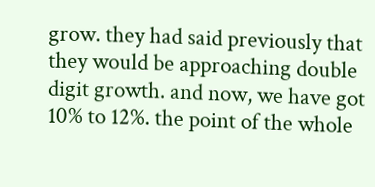grow. they had said previously that they would be approaching double digit growth. and now, we have got 10% to 12%. the point of the whole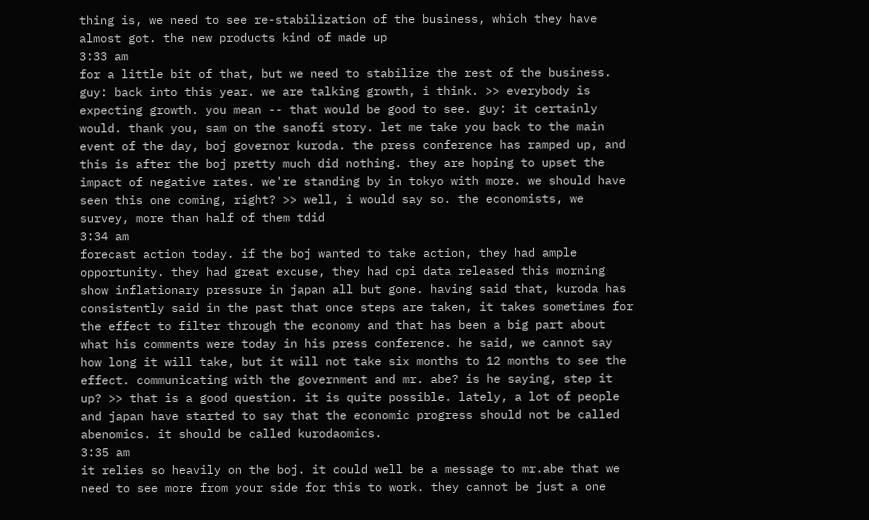thing is, we need to see re-stabilization of the business, which they have almost got. the new products kind of made up
3:33 am
for a little bit of that, but we need to stabilize the rest of the business. guy: back into this year. we are talking growth, i think. >> everybody is expecting growth. you mean -- that would be good to see. guy: it certainly would. thank you, sam on the sanofi story. let me take you back to the main event of the day, boj governor kuroda. the press conference has ramped up, and this is after the boj pretty much did nothing. they are hoping to upset the impact of negative rates. we're standing by in tokyo with more. we should have seen this one coming, right? >> well, i would say so. the economists, we survey, more than half of them tdid
3:34 am
forecast action today. if the boj wanted to take action, they had ample opportunity. they had great excuse, they had cpi data released this morning show inflationary pressure in japan all but gone. having said that, kuroda has consistently said in the past that once steps are taken, it takes sometimes for the effect to filter through the economy and that has been a big part about what his comments were today in his press conference. he said, we cannot say how long it will take, but it will not take six months to 12 months to see the effect. communicating with the government and mr. abe? is he saying, step it up? >> that is a good question. it is quite possible. lately, a lot of people and japan have started to say that the economic progress should not be called abenomics. it should be called kurodaomics.
3:35 am
it relies so heavily on the boj. it could well be a message to mr.abe that we need to see more from your side for this to work. they cannot be just a one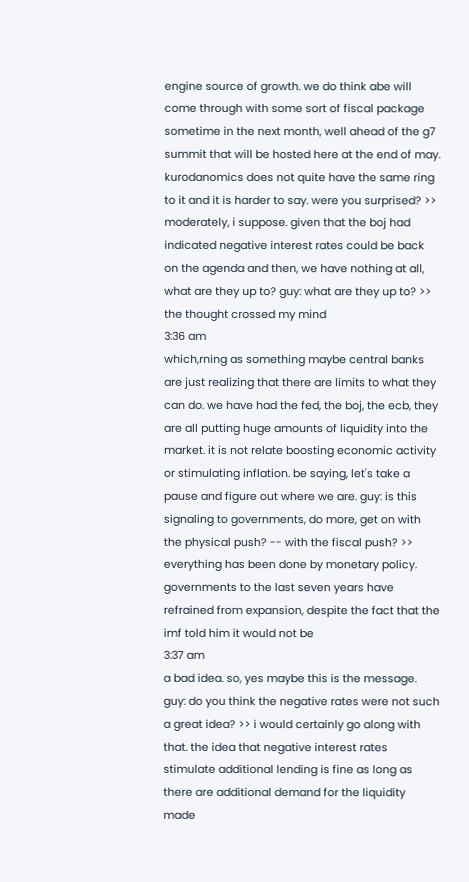engine source of growth. we do think abe will come through with some sort of fiscal package sometime in the next month, well ahead of the g7 summit that will be hosted here at the end of may. kurodanomics does not quite have the same ring to it and it is harder to say. were you surprised? >> moderately, i suppose. given that the boj had indicated negative interest rates could be back on the agenda and then, we have nothing at all, what are they up to? guy: what are they up to? >> the thought crossed my mind
3:36 am
which,rning as something maybe central banks are just realizing that there are limits to what they can do. we have had the fed, the boj, the ecb, they are all putting huge amounts of liquidity into the market. it is not relate boosting economic activity or stimulating inflation. be saying, let's take a pause and figure out where we are. guy: is this signaling to governments, do more, get on with the physical push? -- with the fiscal push? >> everything has been done by monetary policy. governments to the last seven years have refrained from expansion, despite the fact that the imf told him it would not be
3:37 am
a bad idea. so, yes maybe this is the message. guy: do you think the negative rates were not such a great idea? >> i would certainly go along with that. the idea that negative interest rates stimulate additional lending is fine as long as there are additional demand for the liquidity made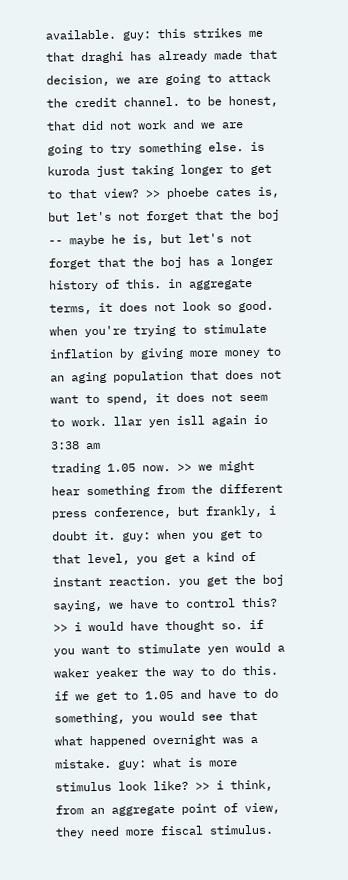available. guy: this strikes me that draghi has already made that decision, we are going to attack the credit channel. to be honest, that did not work and we are going to try something else. is kuroda just taking longer to get to that view? >> phoebe cates is, but let's not forget that the boj -- maybe he is, but let's not forget that the boj has a longer history of this. in aggregate terms, it does not look so good. when you're trying to stimulate inflation by giving more money to an aging population that does not want to spend, it does not seem to work. llar yen isll again io
3:38 am
trading 1.05 now. >> we might hear something from the different press conference, but frankly, i doubt it. guy: when you get to that level, you get a kind of instant reaction. you get the boj saying, we have to control this? >> i would have thought so. if you want to stimulate yen would a waker yeaker the way to do this. if we get to 1.05 and have to do something, you would see that what happened overnight was a mistake. guy: what is more stimulus look like? >> i think, from an aggregate point of view, they need more fiscal stimulus.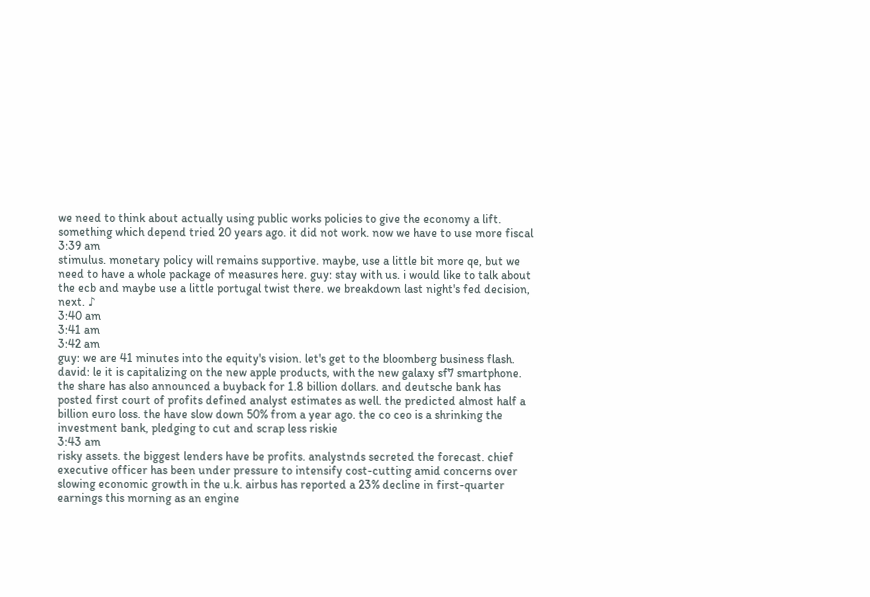we need to think about actually using public works policies to give the economy a lift. something which depend tried 20 years ago. it did not work. now we have to use more fiscal
3:39 am
stimulus. monetary policy will remains supportive. maybe, use a little bit more qe, but we need to have a whole package of measures here. guy: stay with us. i would like to talk about the ecb and maybe use a little portugal twist there. we breakdown last night's fed decision, next. ♪
3:40 am
3:41 am
3:42 am
guy: we are 41 minutes into the equity's vision. let's get to the bloomberg business flash. david: le it is capitalizing on the new apple products, with the new galaxy sf7 smartphone. the share has also announced a buyback for 1.8 billion dollars. and deutsche bank has posted first court of profits defined analyst estimates as well. the predicted almost half a billion euro loss. the have slow down 50% from a year ago. the co ceo is a shrinking the investment bank, pledging to cut and scrap less riskie
3:43 am
risky assets. the biggest lenders have be profits. analystnds secreted the forecast. chief executive officer has been under pressure to intensify cost-cutting amid concerns over slowing economic growth in the u.k. airbus has reported a 23% decline in first-quarter earnings this morning as an engine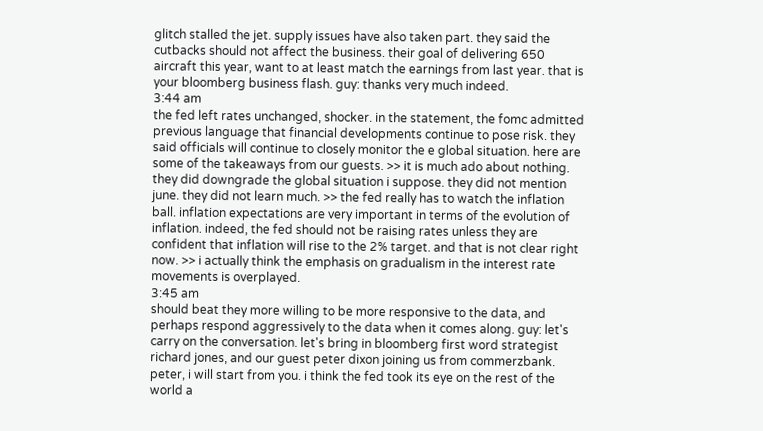glitch stalled the jet. supply issues have also taken part. they said the cutbacks should not affect the business. their goal of delivering 650 aircraft this year, want to at least match the earnings from last year. that is your bloomberg business flash. guy: thanks very much indeed.
3:44 am
the fed left rates unchanged, shocker. in the statement, the fomc admitted previous language that financial developments continue to pose risk. they said officials will continue to closely monitor the e global situation. here are some of the takeaways from our guests. >> it is much ado about nothing. they did downgrade the global situation i suppose. they did not mention june. they did not learn much. >> the fed really has to watch the inflation ball. inflation expectations are very important in terms of the evolution of inflation. indeed, the fed should not be raising rates unless they are confident that inflation will rise to the 2% target. and that is not clear right now. >> i actually think the emphasis on gradualism in the interest rate movements is overplayed.
3:45 am
should beat they more willing to be more responsive to the data, and perhaps respond aggressively to the data when it comes along. guy: let's carry on the conversation. let's bring in bloomberg first word strategist richard jones, and our guest peter dixon joining us from commerzbank. peter, i will start from you. i think the fed took its eye on the rest of the world a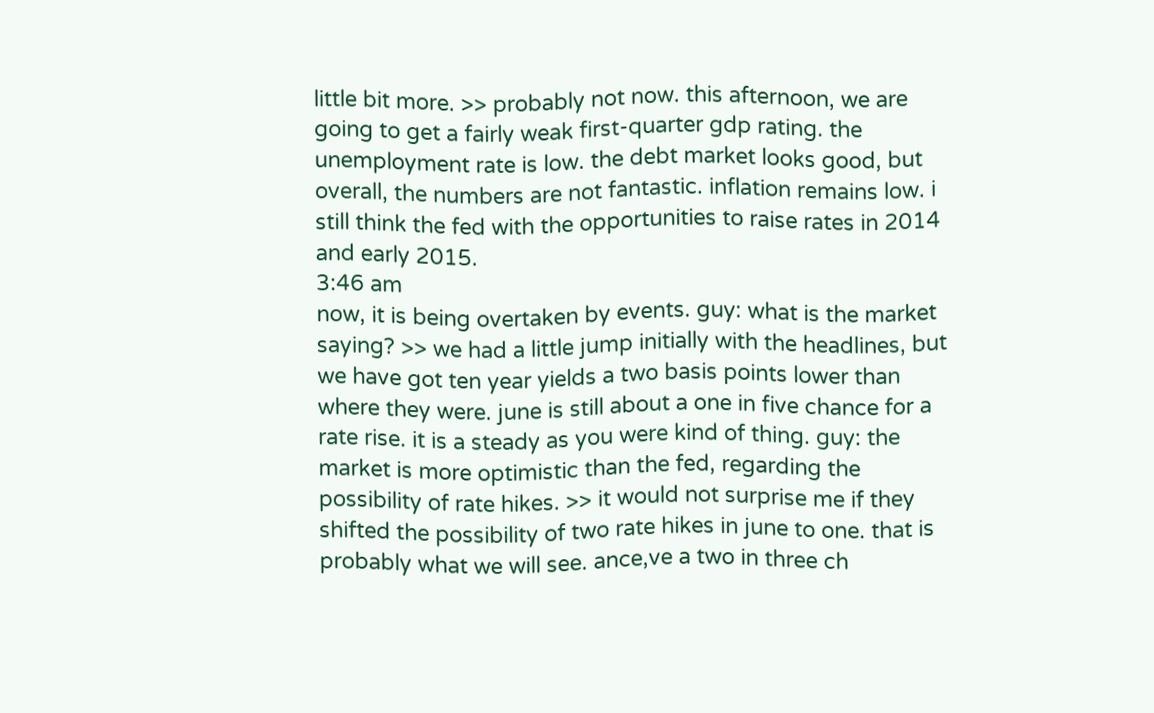little bit more. >> probably not now. this afternoon, we are going to get a fairly weak first-quarter gdp rating. the unemployment rate is low. the debt market looks good, but overall, the numbers are not fantastic. inflation remains low. i still think the fed with the opportunities to raise rates in 2014 and early 2015.
3:46 am
now, it is being overtaken by events. guy: what is the market saying? >> we had a little jump initially with the headlines, but we have got ten year yields a two basis points lower than where they were. june is still about a one in five chance for a rate rise. it is a steady as you were kind of thing. guy: the market is more optimistic than the fed, regarding the possibility of rate hikes. >> it would not surprise me if they shifted the possibility of two rate hikes in june to one. that is probably what we will see. ance,ve a two in three ch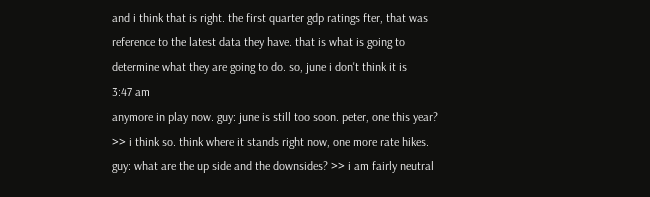and i think that is right. the first quarter gdp ratings fter, that was reference to the latest data they have. that is what is going to determine what they are going to do. so, june i don't think it is
3:47 am
anymore in play now. guy: june is still too soon. peter, one this year? >> i think so. think where it stands right now, one more rate hikes. guy: what are the up side and the downsides? >> i am fairly neutral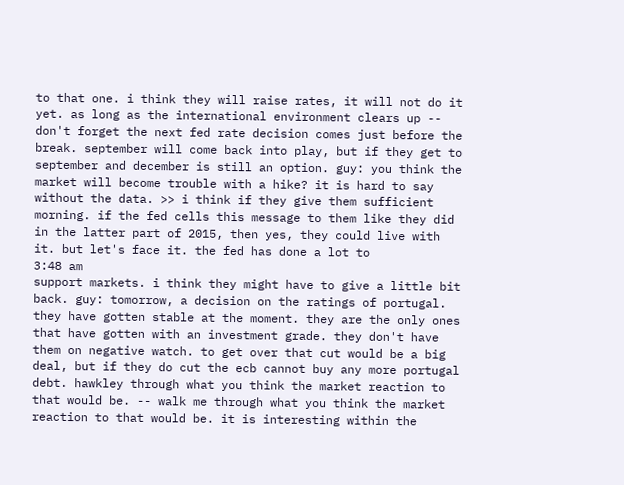to that one. i think they will raise rates, it will not do it yet. as long as the international environment clears up -- don't forget the next fed rate decision comes just before the break. september will come back into play, but if they get to september and december is still an option. guy: you think the market will become trouble with a hike? it is hard to say without the data. >> i think if they give them sufficient morning. if the fed cells this message to them like they did in the latter part of 2015, then yes, they could live with it. but let's face it. the fed has done a lot to
3:48 am
support markets. i think they might have to give a little bit back. guy: tomorrow, a decision on the ratings of portugal. they have gotten stable at the moment. they are the only ones that have gotten with an investment grade. they don't have them on negative watch. to get over that cut would be a big deal, but if they do cut the ecb cannot buy any more portugal debt. hawkley through what you think the market reaction to that would be. -- walk me through what you think the market reaction to that would be. it is interesting within the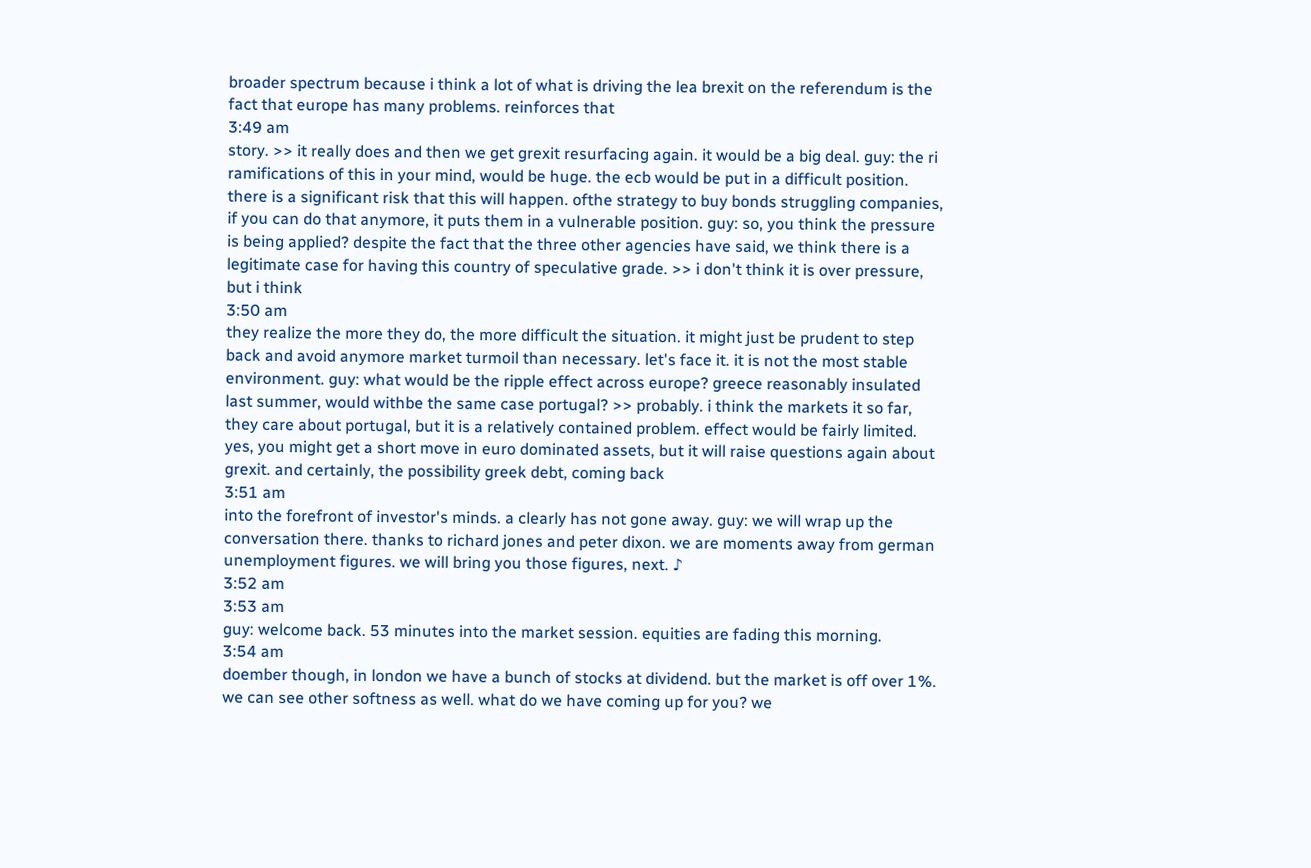broader spectrum because i think a lot of what is driving the lea brexit on the referendum is the fact that europe has many problems. reinforces that
3:49 am
story. >> it really does and then we get grexit resurfacing again. it would be a big deal. guy: the ri ramifications of this in your mind, would be huge. the ecb would be put in a difficult position. there is a significant risk that this will happen. ofthe strategy to buy bonds struggling companies, if you can do that anymore, it puts them in a vulnerable position. guy: so, you think the pressure is being applied? despite the fact that the three other agencies have said, we think there is a legitimate case for having this country of speculative grade. >> i don't think it is over pressure, but i think
3:50 am
they realize the more they do, the more difficult the situation. it might just be prudent to step back and avoid anymore market turmoil than necessary. let's face it. it is not the most stable environment. guy: what would be the ripple effect across europe? greece reasonably insulated last summer, would withbe the same case portugal? >> probably. i think the markets it so far, they care about portugal, but it is a relatively contained problem. effect would be fairly limited. yes, you might get a short move in euro dominated assets, but it will raise questions again about grexit. and certainly, the possibility greek debt, coming back
3:51 am
into the forefront of investor's minds. a clearly has not gone away. guy: we will wrap up the conversation there. thanks to richard jones and peter dixon. we are moments away from german unemployment figures. we will bring you those figures, next. ♪
3:52 am
3:53 am
guy: welcome back. 53 minutes into the market session. equities are fading this morning.
3:54 am
doember though, in london we have a bunch of stocks at dividend. but the market is off over 1%. we can see other softness as well. what do we have coming up for you? we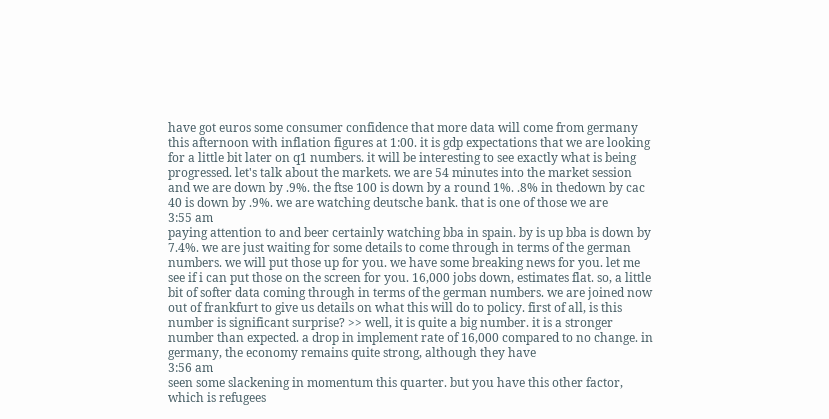have got euros some consumer confidence that more data will come from germany this afternoon with inflation figures at 1:00. it is gdp expectations that we are looking for a little bit later on q1 numbers. it will be interesting to see exactly what is being progressed. let's talk about the markets. we are 54 minutes into the market session and we are down by .9%. the ftse 100 is down by a round 1%. .8% in thedown by cac 40 is down by .9%. we are watching deutsche bank. that is one of those we are
3:55 am
paying attention to and beer certainly watching bba in spain. by is up bba is down by 7.4%. we are just waiting for some details to come through in terms of the german numbers. we will put those up for you. we have some breaking news for you. let me see if i can put those on the screen for you. 16,000 jobs down, estimates flat. so, a little bit of softer data coming through in terms of the german numbers. we are joined now out of frankfurt to give us details on what this will do to policy. first of all, is this number is significant surprise? >> well, it is quite a big number. it is a stronger number than expected. a drop in implement rate of 16,000 compared to no change. in germany, the economy remains quite strong, although they have
3:56 am
seen some slackening in momentum this quarter. but you have this other factor, which is refugees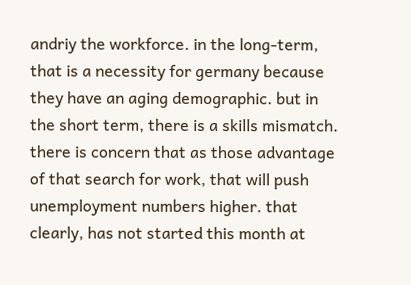andriy the workforce. in the long-term, that is a necessity for germany because they have an aging demographic. but in the short term, there is a skills mismatch. there is concern that as those advantage of that search for work, that will push unemployment numbers higher. that clearly, has not started this month at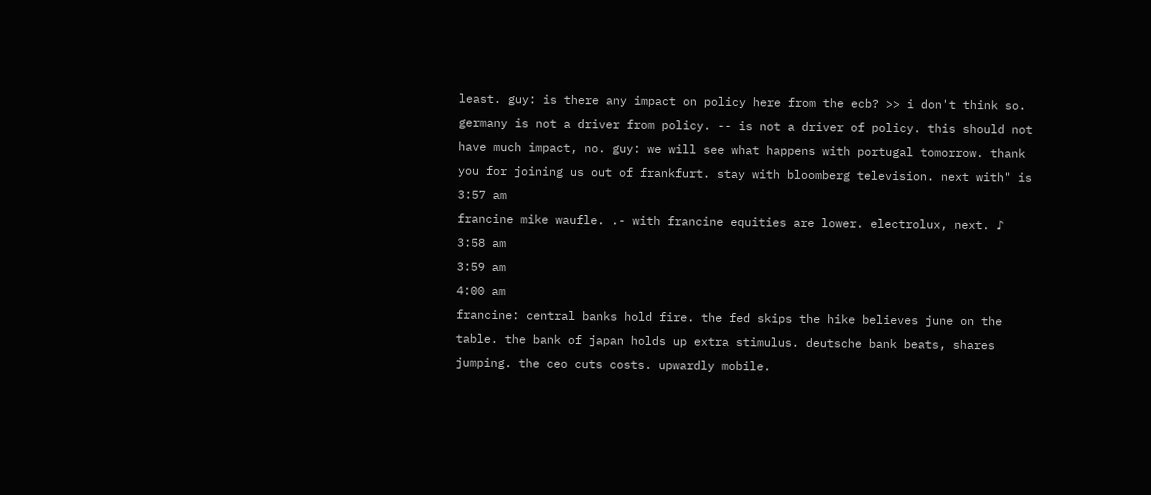least. guy: is there any impact on policy here from the ecb? >> i don't think so. germany is not a driver from policy. -- is not a driver of policy. this should not have much impact, no. guy: we will see what happens with portugal tomorrow. thank you for joining us out of frankfurt. stay with bloomberg television. next with" is
3:57 am
francine mike waufle. .- with francine equities are lower. electrolux, next. ♪
3:58 am
3:59 am
4:00 am
francine: central banks hold fire. the fed skips the hike believes june on the table. the bank of japan holds up extra stimulus. deutsche bank beats, shares jumping. the ceo cuts costs. upwardly mobile.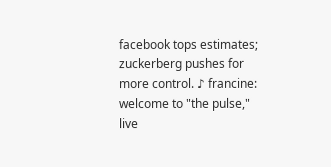facebook tops estimates; zuckerberg pushes for more control. ♪ francine: welcome to "the pulse," live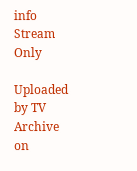info Stream Only

Uploaded by TV Archive on